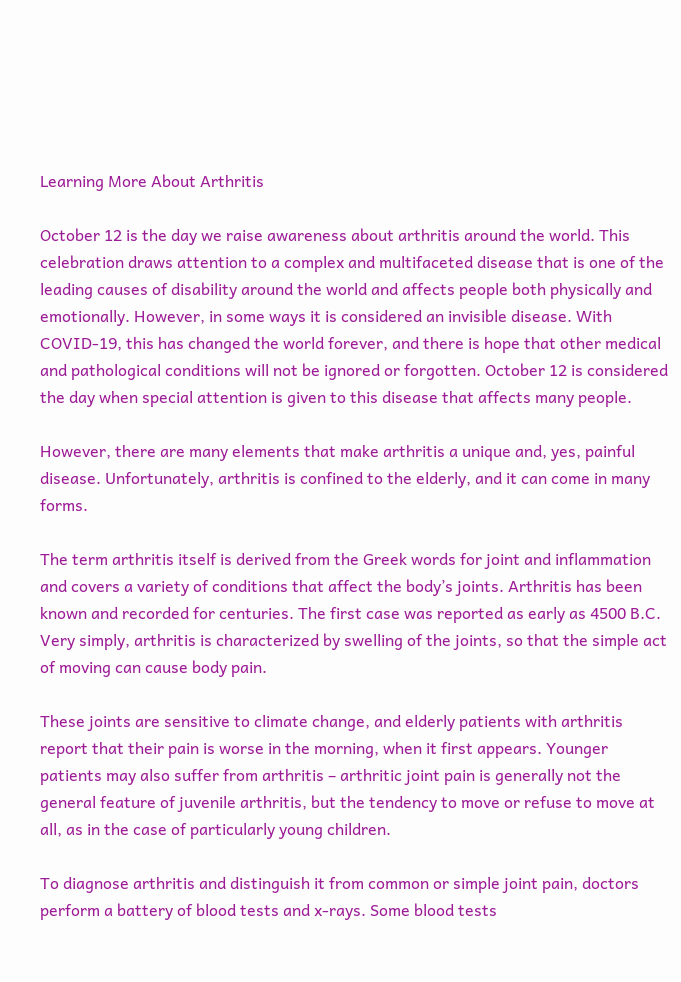Learning More About Arthritis

October 12 is the day we raise awareness about arthritis around the world. This celebration draws attention to a complex and multifaceted disease that is one of the leading causes of disability around the world and affects people both physically and emotionally. However, in some ways it is considered an invisible disease. With COVID-19, this has changed the world forever, and there is hope that other medical and pathological conditions will not be ignored or forgotten. October 12 is considered the day when special attention is given to this disease that affects many people.

However, there are many elements that make arthritis a unique and, yes, painful disease. Unfortunately, arthritis is confined to the elderly, and it can come in many forms.

The term arthritis itself is derived from the Greek words for joint and inflammation and covers a variety of conditions that affect the body’s joints. Arthritis has been known and recorded for centuries. The first case was reported as early as 4500 B.C. Very simply, arthritis is characterized by swelling of the joints, so that the simple act of moving can cause body pain.

These joints are sensitive to climate change, and elderly patients with arthritis report that their pain is worse in the morning, when it first appears. Younger patients may also suffer from arthritis – arthritic joint pain is generally not the general feature of juvenile arthritis, but the tendency to move or refuse to move at all, as in the case of particularly young children.

To diagnose arthritis and distinguish it from common or simple joint pain, doctors perform a battery of blood tests and x-rays. Some blood tests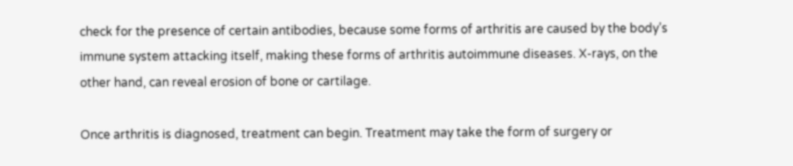check for the presence of certain antibodies, because some forms of arthritis are caused by the body’s immune system attacking itself, making these forms of arthritis autoimmune diseases. X-rays, on the other hand, can reveal erosion of bone or cartilage.

Once arthritis is diagnosed, treatment can begin. Treatment may take the form of surgery or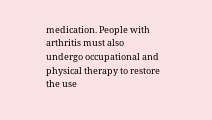medication. People with arthritis must also undergo occupational and physical therapy to restore the use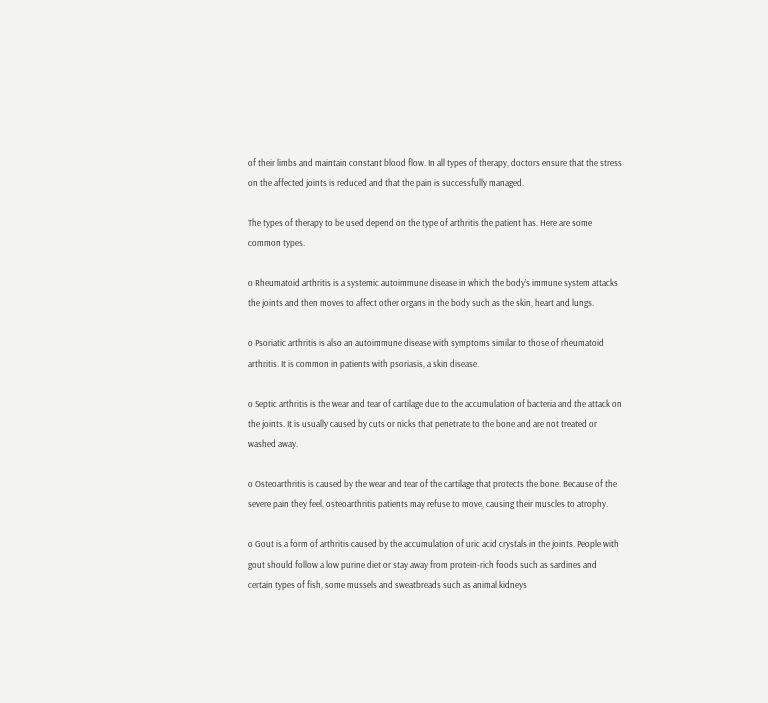of their limbs and maintain constant blood flow. In all types of therapy, doctors ensure that the stress on the affected joints is reduced and that the pain is successfully managed.

The types of therapy to be used depend on the type of arthritis the patient has. Here are some common types.

o Rheumatoid arthritis is a systemic autoimmune disease in which the body’s immune system attacks the joints and then moves to affect other organs in the body such as the skin, heart and lungs.

o Psoriatic arthritis is also an autoimmune disease with symptoms similar to those of rheumatoid arthritis. It is common in patients with psoriasis, a skin disease.

o Septic arthritis is the wear and tear of cartilage due to the accumulation of bacteria and the attack on the joints. It is usually caused by cuts or nicks that penetrate to the bone and are not treated or washed away.

o Osteoarthritis is caused by the wear and tear of the cartilage that protects the bone. Because of the severe pain they feel, osteoarthritis patients may refuse to move, causing their muscles to atrophy.

o Gout is a form of arthritis caused by the accumulation of uric acid crystals in the joints. People with gout should follow a low purine diet or stay away from protein-rich foods such as sardines and certain types of fish, some mussels and sweatbreads such as animal kidneys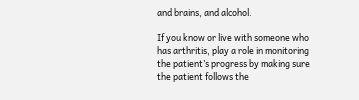and brains, and alcohol.

If you know or live with someone who has arthritis, play a role in monitoring the patient’s progress by making sure the patient follows the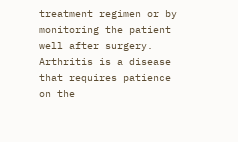treatment regimen or by monitoring the patient well after surgery. Arthritis is a disease that requires patience on the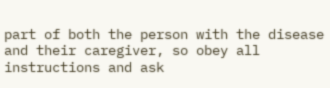part of both the person with the disease and their caregiver, so obey all instructions and ask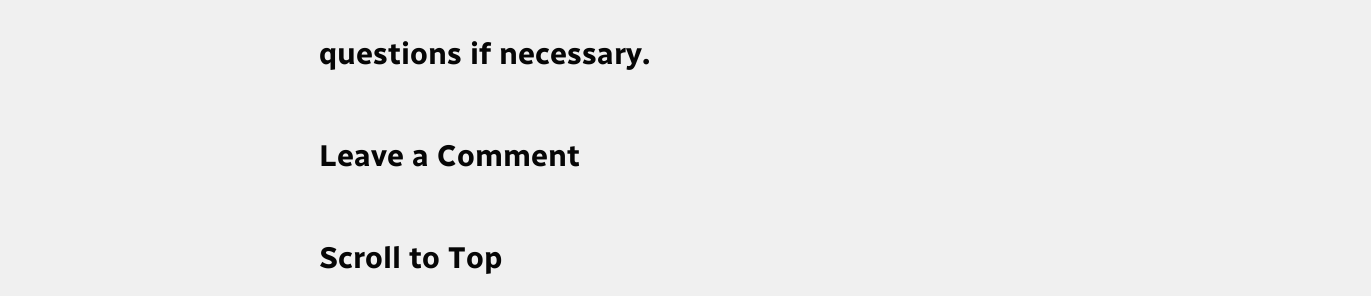questions if necessary.

Leave a Comment

Scroll to Top